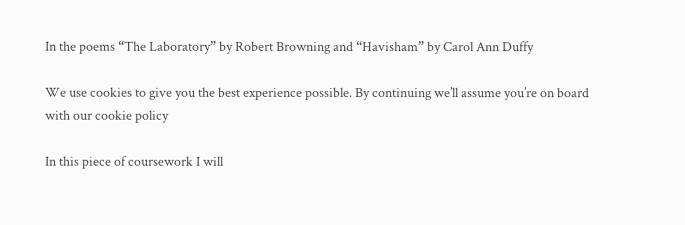In the poems “The Laboratory” by Robert Browning and “Havisham” by Carol Ann Duffy

We use cookies to give you the best experience possible. By continuing we’ll assume you’re on board with our cookie policy

In this piece of coursework I will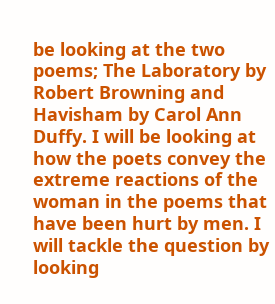be looking at the two poems; The Laboratory by Robert Browning and Havisham by Carol Ann Duffy. I will be looking at how the poets convey the extreme reactions of the woman in the poems that have been hurt by men. I will tackle the question by looking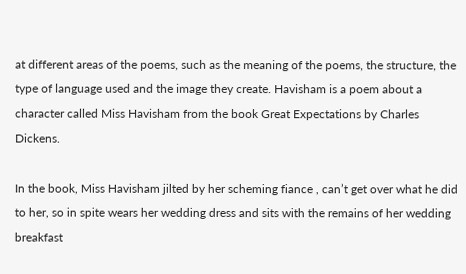at different areas of the poems, such as the meaning of the poems, the structure, the type of language used and the image they create. Havisham is a poem about a character called Miss Havisham from the book Great Expectations by Charles Dickens.

In the book, Miss Havisham jilted by her scheming fiance , can’t get over what he did to her, so in spite wears her wedding dress and sits with the remains of her wedding breakfast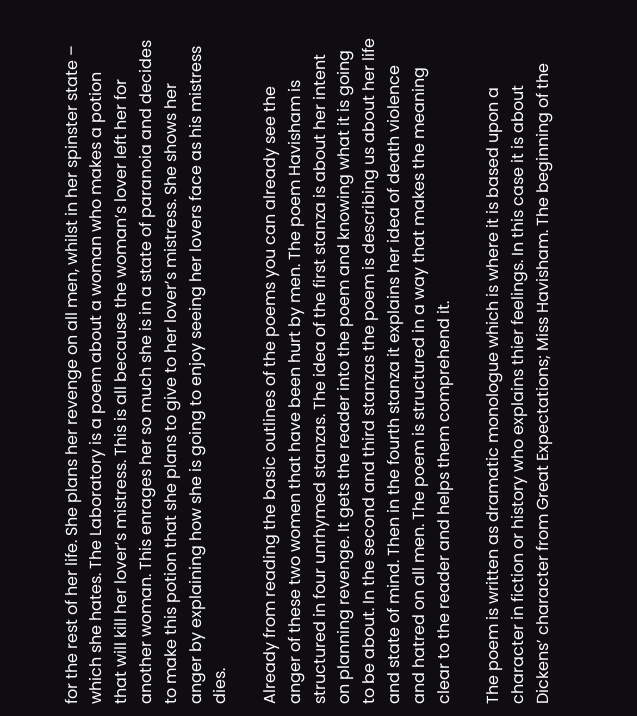for the rest of her life. She plans her revenge on all men, whilst in her spinster state – which she hates. The Laboratory is a poem about a woman who makes a potion that will kill her lover’s mistress. This is all because the woman’s lover left her for another woman. This enrages her so much she is in a state of paranoia and decides to make this potion that she plans to give to her lover’s mistress. She shows her anger by explaining how she is going to enjoy seeing her lovers face as his mistress dies.

Already from reading the basic outlines of the poems you can already see the anger of these two women that have been hurt by men. The poem Havisham is structured in four unrhymed stanzas. The idea of the first stanza is about her intent on planning revenge. It gets the reader into the poem and knowing what it is going to be about. In the second and third stanzas the poem is describing us about her life and state of mind. Then in the fourth stanza it explains her idea of death violence and hatred on all men. The poem is structured in a way that makes the meaning clear to the reader and helps them comprehend it.

The poem is written as dramatic monologue which is where it is based upon a character in fiction or history who explains thier feelings. In this case it is about Dickens’ character from Great Expectations; Miss Havisham. The beginning of the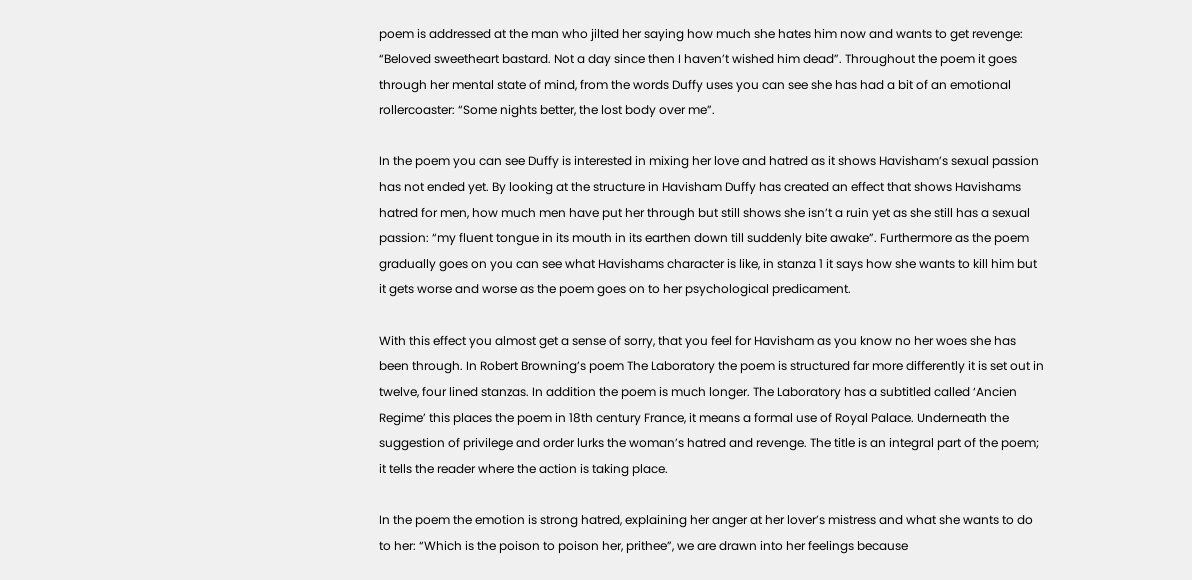poem is addressed at the man who jilted her saying how much she hates him now and wants to get revenge: “Beloved sweetheart bastard. Not a day since then I haven’t wished him dead”. Throughout the poem it goes through her mental state of mind, from the words Duffy uses you can see she has had a bit of an emotional rollercoaster: “Some nights better, the lost body over me”.

In the poem you can see Duffy is interested in mixing her love and hatred as it shows Havisham’s sexual passion has not ended yet. By looking at the structure in Havisham Duffy has created an effect that shows Havishams hatred for men, how much men have put her through but still shows she isn’t a ruin yet as she still has a sexual passion: “my fluent tongue in its mouth in its earthen down till suddenly bite awake”. Furthermore as the poem gradually goes on you can see what Havishams character is like, in stanza 1 it says how she wants to kill him but it gets worse and worse as the poem goes on to her psychological predicament.

With this effect you almost get a sense of sorry, that you feel for Havisham as you know no her woes she has been through. In Robert Browning’s poem The Laboratory the poem is structured far more differently it is set out in twelve, four lined stanzas. In addition the poem is much longer. The Laboratory has a subtitled called ‘Ancien Regime’ this places the poem in 18th century France, it means a formal use of Royal Palace. Underneath the suggestion of privilege and order lurks the woman’s hatred and revenge. The title is an integral part of the poem; it tells the reader where the action is taking place.

In the poem the emotion is strong hatred, explaining her anger at her lover’s mistress and what she wants to do to her: “Which is the poison to poison her, prithee”, we are drawn into her feelings because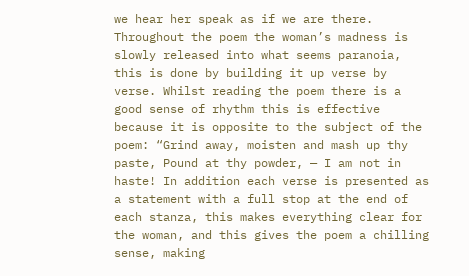we hear her speak as if we are there. Throughout the poem the woman’s madness is slowly released into what seems paranoia, this is done by building it up verse by verse. Whilst reading the poem there is a good sense of rhythm this is effective because it is opposite to the subject of the poem: “Grind away, moisten and mash up thy paste, Pound at thy powder, — I am not in haste! In addition each verse is presented as a statement with a full stop at the end of each stanza, this makes everything clear for the woman, and this gives the poem a chilling sense, making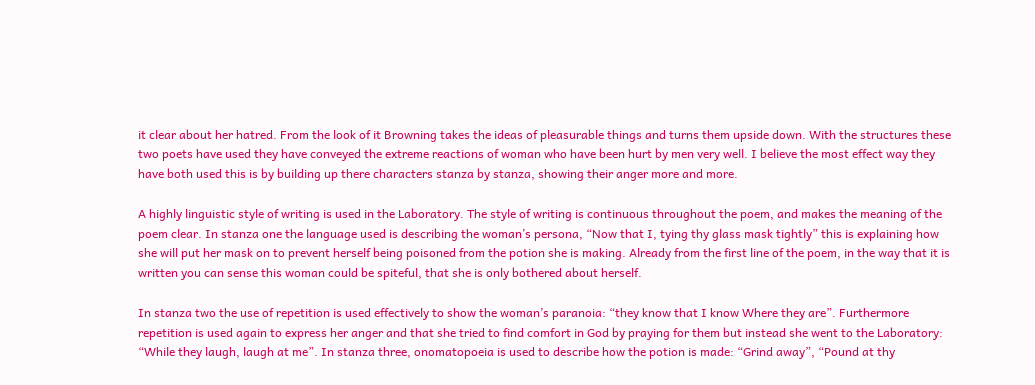it clear about her hatred. From the look of it Browning takes the ideas of pleasurable things and turns them upside down. With the structures these two poets have used they have conveyed the extreme reactions of woman who have been hurt by men very well. I believe the most effect way they have both used this is by building up there characters stanza by stanza, showing their anger more and more.

A highly linguistic style of writing is used in the Laboratory. The style of writing is continuous throughout the poem, and makes the meaning of the poem clear. In stanza one the language used is describing the woman’s persona, “Now that I, tying thy glass mask tightly” this is explaining how she will put her mask on to prevent herself being poisoned from the potion she is making. Already from the first line of the poem, in the way that it is written you can sense this woman could be spiteful, that she is only bothered about herself.

In stanza two the use of repetition is used effectively to show the woman’s paranoia: “they know that I know Where they are”. Furthermore repetition is used again to express her anger and that she tried to find comfort in God by praying for them but instead she went to the Laboratory: “While they laugh, laugh at me”. In stanza three, onomatopoeia is used to describe how the potion is made: “Grind away”, “Pound at thy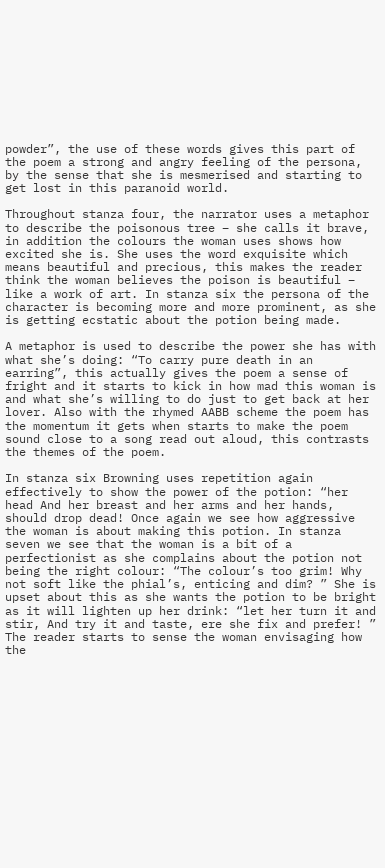powder”, the use of these words gives this part of the poem a strong and angry feeling of the persona, by the sense that she is mesmerised and starting to get lost in this paranoid world.

Throughout stanza four, the narrator uses a metaphor to describe the poisonous tree – she calls it brave, in addition the colours the woman uses shows how excited she is. She uses the word exquisite which means beautiful and precious, this makes the reader think the woman believes the poison is beautiful – like a work of art. In stanza six the persona of the character is becoming more and more prominent, as she is getting ecstatic about the potion being made.

A metaphor is used to describe the power she has with what she’s doing: “To carry pure death in an earring”, this actually gives the poem a sense of fright and it starts to kick in how mad this woman is and what she’s willing to do just to get back at her lover. Also with the rhymed AABB scheme the poem has the momentum it gets when starts to make the poem sound close to a song read out aloud, this contrasts the themes of the poem.

In stanza six Browning uses repetition again effectively to show the power of the potion: “her head And her breast and her arms and her hands, should drop dead! Once again we see how aggressive the woman is about making this potion. In stanza seven we see that the woman is a bit of a perfectionist as she complains about the potion not being the right colour: “The colour’s too grim! Why not soft like the phial’s, enticing and dim? ” She is upset about this as she wants the potion to be bright as it will lighten up her drink: “let her turn it and stir, And try it and taste, ere she fix and prefer! ” The reader starts to sense the woman envisaging how the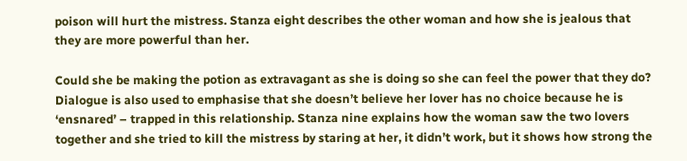poison will hurt the mistress. Stanza eight describes the other woman and how she is jealous that they are more powerful than her.

Could she be making the potion as extravagant as she is doing so she can feel the power that they do? Dialogue is also used to emphasise that she doesn’t believe her lover has no choice because he is ‘ensnared’ – trapped in this relationship. Stanza nine explains how the woman saw the two lovers together and she tried to kill the mistress by staring at her, it didn’t work, but it shows how strong the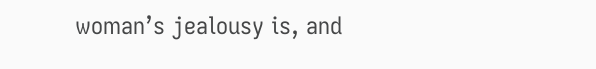woman’s jealousy is, and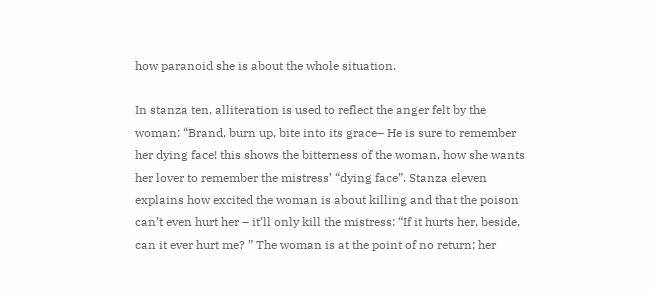how paranoid she is about the whole situation.

In stanza ten, alliteration is used to reflect the anger felt by the woman: “Brand, burn up, bite into its grace– He is sure to remember her dying face! this shows the bitterness of the woman, how she wants her lover to remember the mistress’ “dying face”. Stanza eleven explains how excited the woman is about killing and that the poison can’t even hurt her – it’ll only kill the mistress: “If it hurts her, beside, can it ever hurt me? ” The woman is at the point of no return; her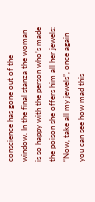conscience has gone out of the window. In the final stanza the woman is so happy with the person who’s made the poison she offers him all her jewels: “Now, take all my jewels”, once again you can see how mad this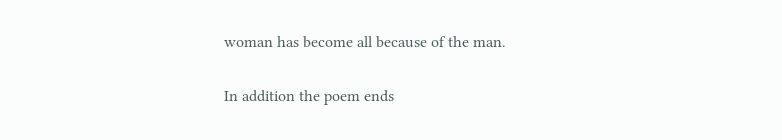woman has become all because of the man.

In addition the poem ends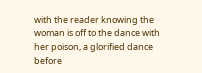with the reader knowing the woman is off to the dance with her poison, a glorified dance before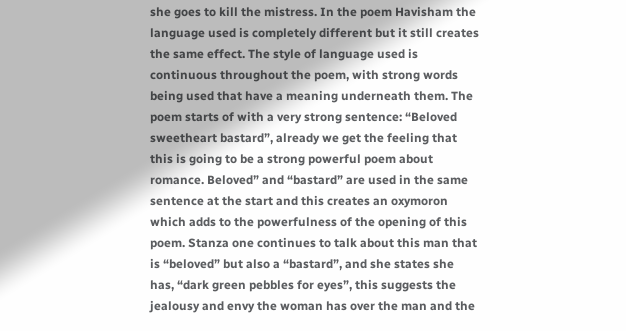she goes to kill the mistress. In the poem Havisham the language used is completely different but it still creates the same effect. The style of language used is continuous throughout the poem, with strong words being used that have a meaning underneath them. The poem starts of with a very strong sentence: “Beloved sweetheart bastard”, already we get the feeling that this is going to be a strong powerful poem about romance. Beloved” and “bastard” are used in the same sentence at the start and this creates an oxymoron which adds to the powerfulness of the opening of this poem. Stanza one continues to talk about this man that is “beloved” but also a “bastard”, and she states she has, “dark green pebbles for eyes”, this suggests the jealousy and envy the woman has over the man and the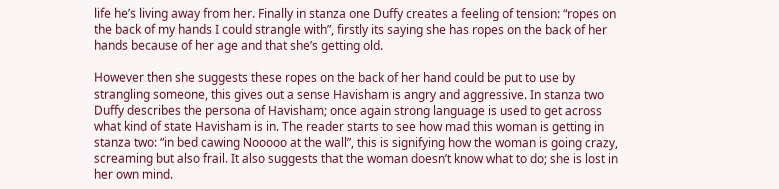life he’s living away from her. Finally in stanza one Duffy creates a feeling of tension: “ropes on the back of my hands I could strangle with”, firstly its saying she has ropes on the back of her hands because of her age and that she’s getting old.

However then she suggests these ropes on the back of her hand could be put to use by strangling someone, this gives out a sense Havisham is angry and aggressive. In stanza two Duffy describes the persona of Havisham; once again strong language is used to get across what kind of state Havisham is in. The reader starts to see how mad this woman is getting in stanza two: “in bed cawing Nooooo at the wall”, this is signifying how the woman is going crazy, screaming but also frail. It also suggests that the woman doesn’t know what to do; she is lost in her own mind.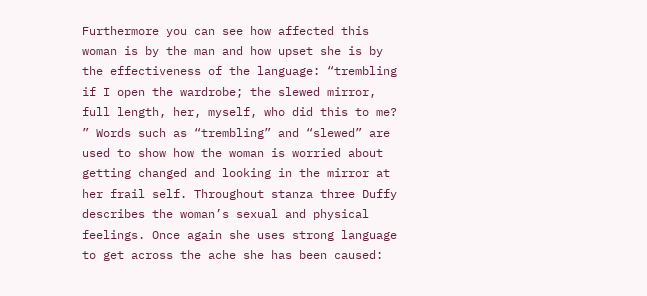Furthermore you can see how affected this woman is by the man and how upset she is by the effectiveness of the language: “trembling if I open the wardrobe; the slewed mirror, full length, her, myself, who did this to me? ” Words such as “trembling” and “slewed” are used to show how the woman is worried about getting changed and looking in the mirror at her frail self. Throughout stanza three Duffy describes the woman’s sexual and physical feelings. Once again she uses strong language to get across the ache she has been caused: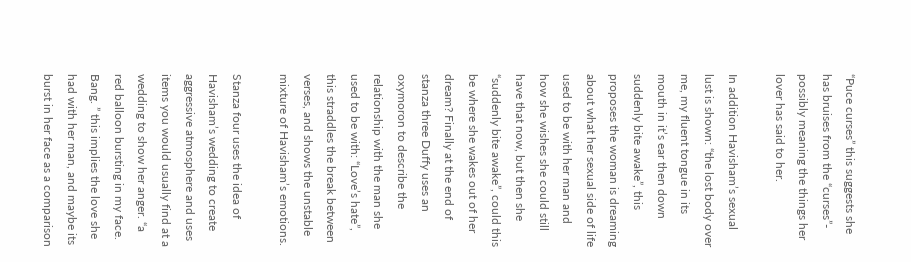“Puce curses” this suggests she has bruises from the “curses”- possibly meaning the things her lover has said to her.

In addition Havisham’s sexual lust is shown: “the lost body over me, my fluent tongue in its mouth in it’s ear then down suddenly bite awake”, this proposes the woman is dreaming about what her sexual side of life used to be with her man and how she wishes she could still have that now, but then she “suddenly bite awake”, could this be where she wakes out of her dream? Finally at the end of stanza three Duffy uses an oxymoron to describe the relationship with the man she used to be with: “Love’s hate”, this straddles the break between verses, and shows the unstable mixture of Havisham’s emotions.

Stanza four uses the idea of Havisham’s wedding to create aggressive atmosphere and uses items you would usually find at a wedding to show her anger. “a red balloon bursting in my face. Bang. ” this implies the love she had with her man, and maybe its burst in her face as a comparison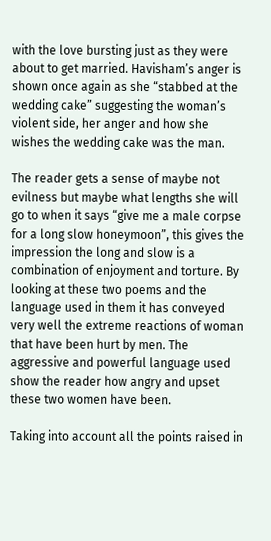with the love bursting just as they were about to get married. Havisham’s anger is shown once again as she “stabbed at the wedding cake” suggesting the woman’s violent side, her anger and how she wishes the wedding cake was the man.

The reader gets a sense of maybe not evilness but maybe what lengths she will go to when it says “give me a male corpse for a long slow honeymoon”, this gives the impression the long and slow is a combination of enjoyment and torture. By looking at these two poems and the language used in them it has conveyed very well the extreme reactions of woman that have been hurt by men. The aggressive and powerful language used show the reader how angry and upset these two women have been.

Taking into account all the points raised in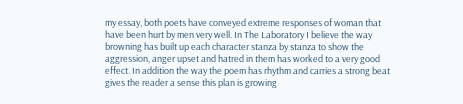my essay, both poets have conveyed extreme responses of woman that have been hurt by men very well. In The Laboratory I believe the way browning has built up each character stanza by stanza to show the aggression, anger upset and hatred in them has worked to a very good effect. In addition the way the poem has rhythm and carries a strong beat gives the reader a sense this plan is growing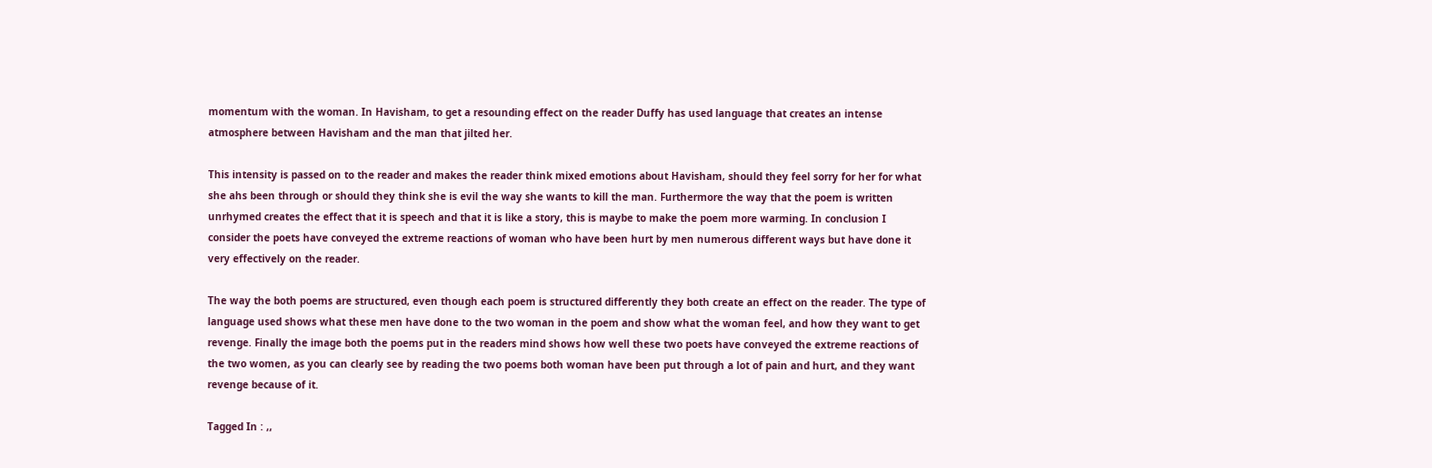momentum with the woman. In Havisham, to get a resounding effect on the reader Duffy has used language that creates an intense atmosphere between Havisham and the man that jilted her.

This intensity is passed on to the reader and makes the reader think mixed emotions about Havisham, should they feel sorry for her for what she ahs been through or should they think she is evil the way she wants to kill the man. Furthermore the way that the poem is written unrhymed creates the effect that it is speech and that it is like a story, this is maybe to make the poem more warming. In conclusion I consider the poets have conveyed the extreme reactions of woman who have been hurt by men numerous different ways but have done it very effectively on the reader.

The way the both poems are structured, even though each poem is structured differently they both create an effect on the reader. The type of language used shows what these men have done to the two woman in the poem and show what the woman feel, and how they want to get revenge. Finally the image both the poems put in the readers mind shows how well these two poets have conveyed the extreme reactions of the two women, as you can clearly see by reading the two poems both woman have been put through a lot of pain and hurt, and they want revenge because of it.

Tagged In : ,,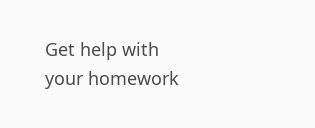Get help with your homework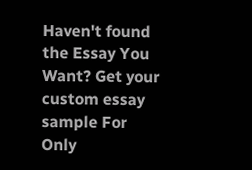Haven't found the Essay You Want? Get your custom essay sample For Only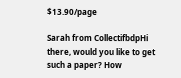$13.90/page

Sarah from CollectifbdpHi there, would you like to get such a paper? How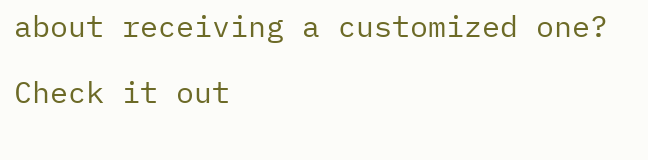about receiving a customized one?

Check it out